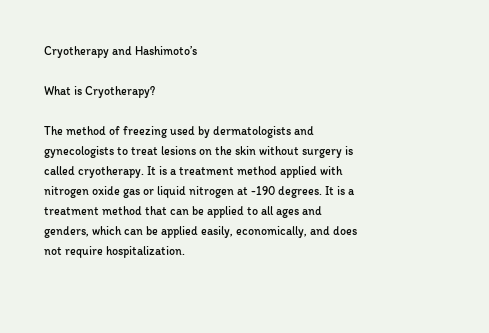Cryotherapy and Hashimoto’s

What is Cryotherapy?

The method of freezing used by dermatologists and gynecologists to treat lesions on the skin without surgery is called cryotherapy. It is a treatment method applied with nitrogen oxide gas or liquid nitrogen at -190 degrees. It is a treatment method that can be applied to all ages and genders, which can be applied easily, economically, and does not require hospitalization.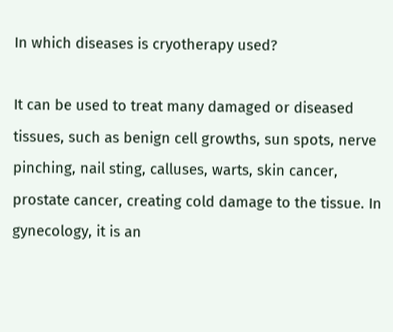In which diseases is cryotherapy used?

It can be used to treat many damaged or diseased tissues, such as benign cell growths, sun spots, nerve pinching, nail sting, calluses, warts, skin cancer, prostate cancer, creating cold damage to the tissue. In gynecology, it is an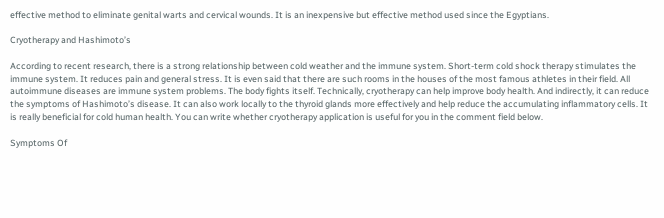effective method to eliminate genital warts and cervical wounds. It is an inexpensive but effective method used since the Egyptians.

Cryotherapy and Hashimoto’s

According to recent research, there is a strong relationship between cold weather and the immune system. Short-term cold shock therapy stimulates the immune system. It reduces pain and general stress. It is even said that there are such rooms in the houses of the most famous athletes in their field. All autoimmune diseases are immune system problems. The body fights itself. Technically, cryotherapy can help improve body health. And indirectly, it can reduce the symptoms of Hashimoto’s disease. It can also work locally to the thyroid glands more effectively and help reduce the accumulating inflammatory cells. It is really beneficial for cold human health. You can write whether cryotherapy application is useful for you in the comment field below.

Symptoms Of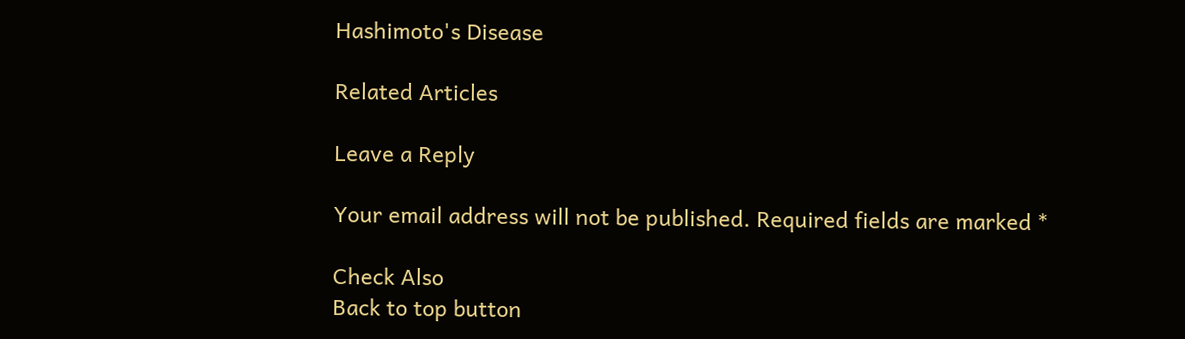Hashimoto's Disease

Related Articles

Leave a Reply

Your email address will not be published. Required fields are marked *

Check Also
Back to top button